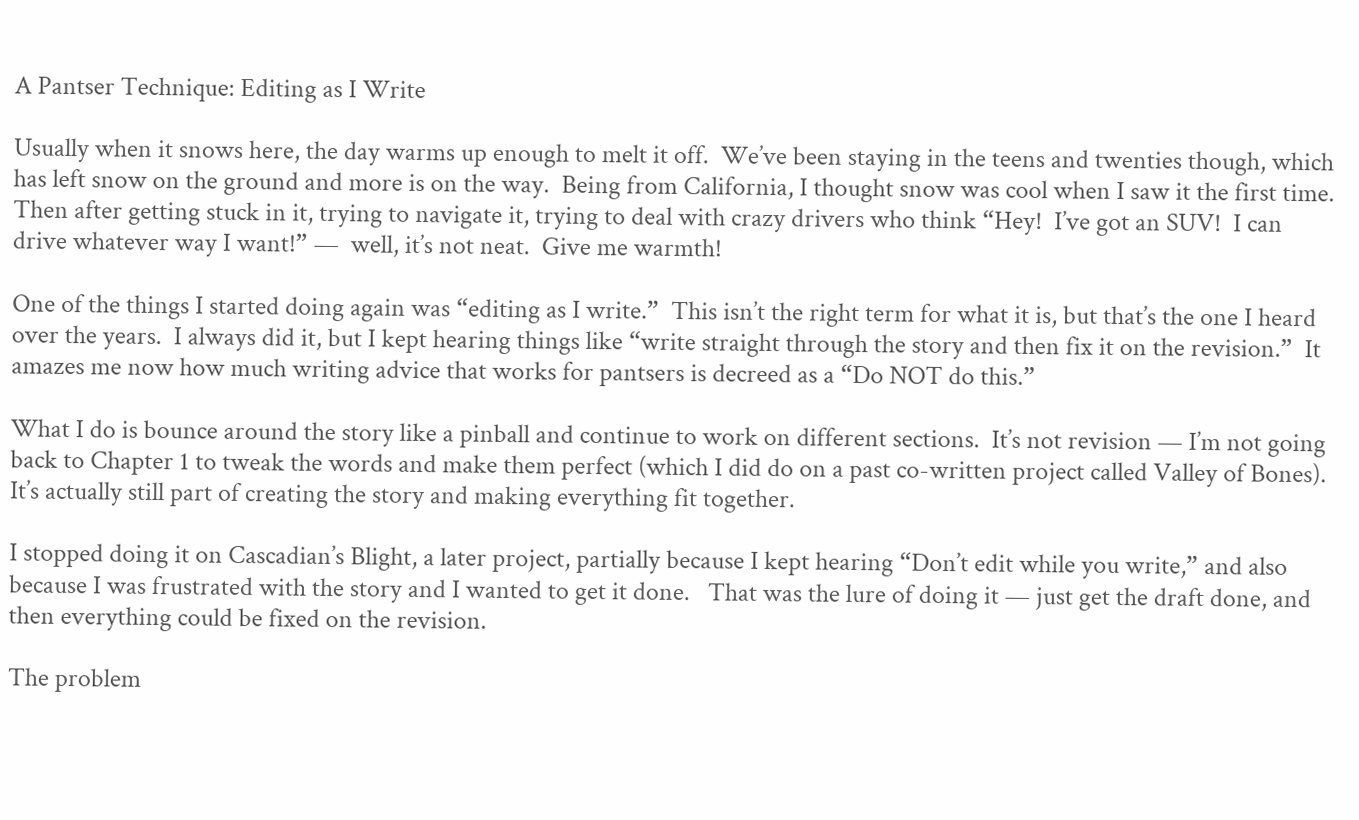A Pantser Technique: Editing as I Write

Usually when it snows here, the day warms up enough to melt it off.  We’ve been staying in the teens and twenties though, which has left snow on the ground and more is on the way.  Being from California, I thought snow was cool when I saw it the first time.  Then after getting stuck in it, trying to navigate it, trying to deal with crazy drivers who think “Hey!  I’ve got an SUV!  I can drive whatever way I want!” —  well, it’s not neat.  Give me warmth!

One of the things I started doing again was “editing as I write.”  This isn’t the right term for what it is, but that’s the one I heard over the years.  I always did it, but I kept hearing things like “write straight through the story and then fix it on the revision.”  It amazes me now how much writing advice that works for pantsers is decreed as a “Do NOT do this.”

What I do is bounce around the story like a pinball and continue to work on different sections.  It’s not revision — I’m not going back to Chapter 1 to tweak the words and make them perfect (which I did do on a past co-written project called Valley of Bones).  It’s actually still part of creating the story and making everything fit together.

I stopped doing it on Cascadian’s Blight, a later project, partially because I kept hearing “Don’t edit while you write,” and also because I was frustrated with the story and I wanted to get it done.   That was the lure of doing it — just get the draft done, and then everything could be fixed on the revision.

The problem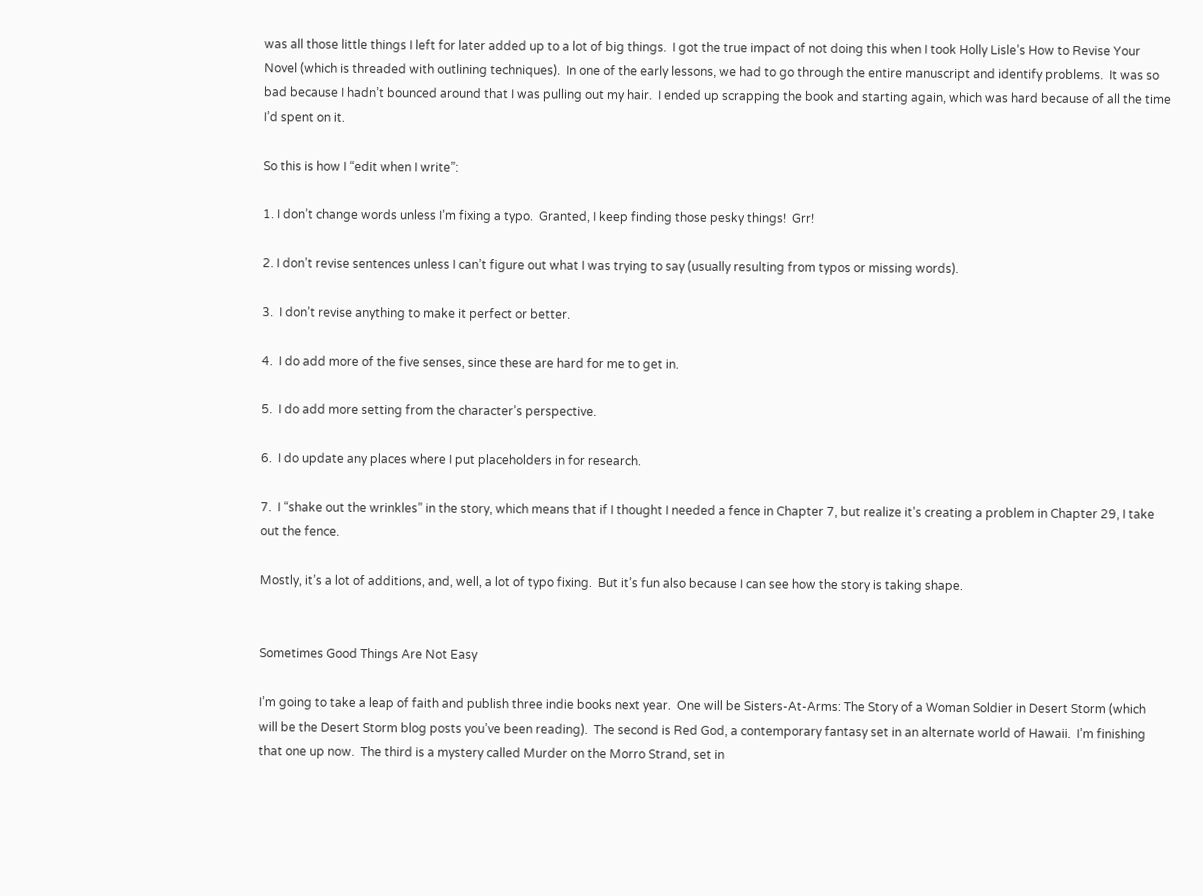was all those little things I left for later added up to a lot of big things.  I got the true impact of not doing this when I took Holly Lisle’s How to Revise Your Novel (which is threaded with outlining techniques).  In one of the early lessons, we had to go through the entire manuscript and identify problems.  It was so bad because I hadn’t bounced around that I was pulling out my hair.  I ended up scrapping the book and starting again, which was hard because of all the time I’d spent on it.

So this is how I “edit when I write”:

1. I don’t change words unless I’m fixing a typo.  Granted, I keep finding those pesky things!  Grr!

2. I don’t revise sentences unless I can’t figure out what I was trying to say (usually resulting from typos or missing words).

3.  I don’t revise anything to make it perfect or better.

4.  I do add more of the five senses, since these are hard for me to get in.

5.  I do add more setting from the character’s perspective.

6.  I do update any places where I put placeholders in for research.

7.  I “shake out the wrinkles” in the story, which means that if I thought I needed a fence in Chapter 7, but realize it’s creating a problem in Chapter 29, I take out the fence.

Mostly, it’s a lot of additions, and, well, a lot of typo fixing.  But it’s fun also because I can see how the story is taking shape.


Sometimes Good Things Are Not Easy

I’m going to take a leap of faith and publish three indie books next year.  One will be Sisters-At-Arms: The Story of a Woman Soldier in Desert Storm (which will be the Desert Storm blog posts you’ve been reading).  The second is Red God, a contemporary fantasy set in an alternate world of Hawaii.  I’m finishing that one up now.  The third is a mystery called Murder on the Morro Strand, set in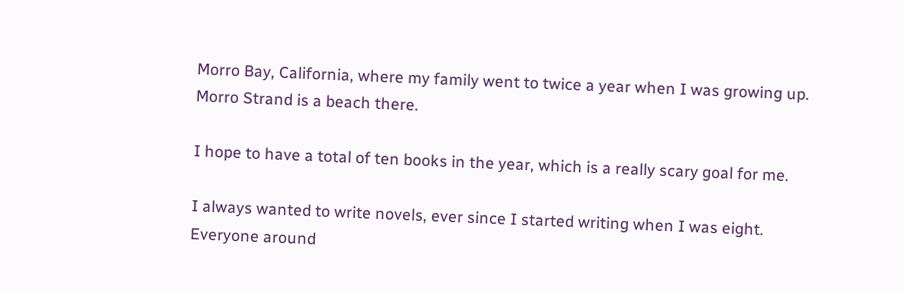Morro Bay, California, where my family went to twice a year when I was growing up.  Morro Strand is a beach there.

I hope to have a total of ten books in the year, which is a really scary goal for me.

I always wanted to write novels, ever since I started writing when I was eight.  Everyone around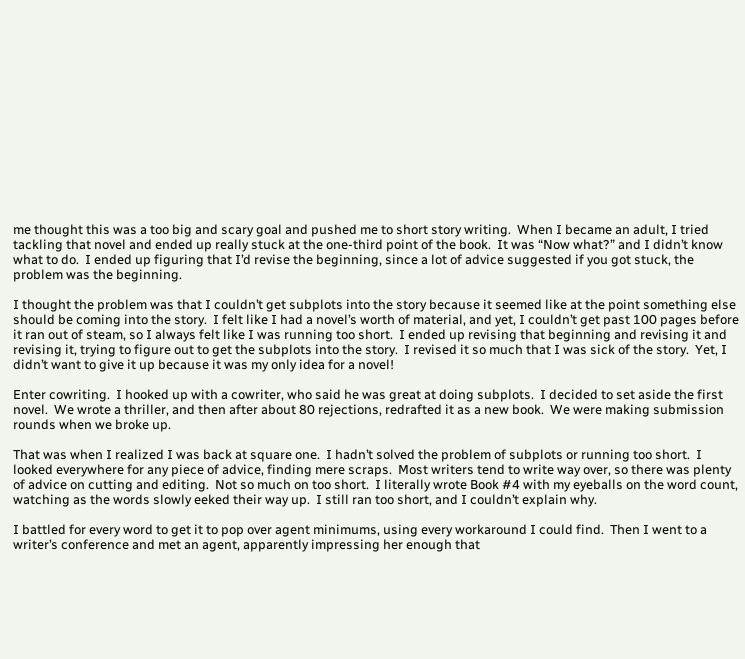me thought this was a too big and scary goal and pushed me to short story writing.  When I became an adult, I tried tackling that novel and ended up really stuck at the one-third point of the book.  It was “Now what?” and I didn’t know what to do.  I ended up figuring that I’d revise the beginning, since a lot of advice suggested if you got stuck, the problem was the beginning.

I thought the problem was that I couldn’t get subplots into the story because it seemed like at the point something else should be coming into the story.  I felt like I had a novel’s worth of material, and yet, I couldn’t get past 100 pages before it ran out of steam, so I always felt like I was running too short.  I ended up revising that beginning and revising it and revising it, trying to figure out to get the subplots into the story.  I revised it so much that I was sick of the story.  Yet, I didn’t want to give it up because it was my only idea for a novel!

Enter cowriting.  I hooked up with a cowriter, who said he was great at doing subplots.  I decided to set aside the first novel.  We wrote a thriller, and then after about 80 rejections, redrafted it as a new book.  We were making submission rounds when we broke up.

That was when I realized I was back at square one.  I hadn’t solved the problem of subplots or running too short.  I looked everywhere for any piece of advice, finding mere scraps.  Most writers tend to write way over, so there was plenty of advice on cutting and editing.  Not so much on too short.  I literally wrote Book #4 with my eyeballs on the word count, watching as the words slowly eeked their way up.  I still ran too short, and I couldn’t explain why.

I battled for every word to get it to pop over agent minimums, using every workaround I could find.  Then I went to a writer’s conference and met an agent, apparently impressing her enough that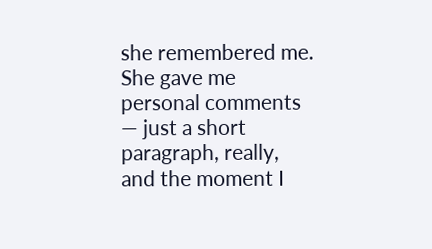she remembered me.  She gave me personal comments — just a short paragraph, really, and the moment I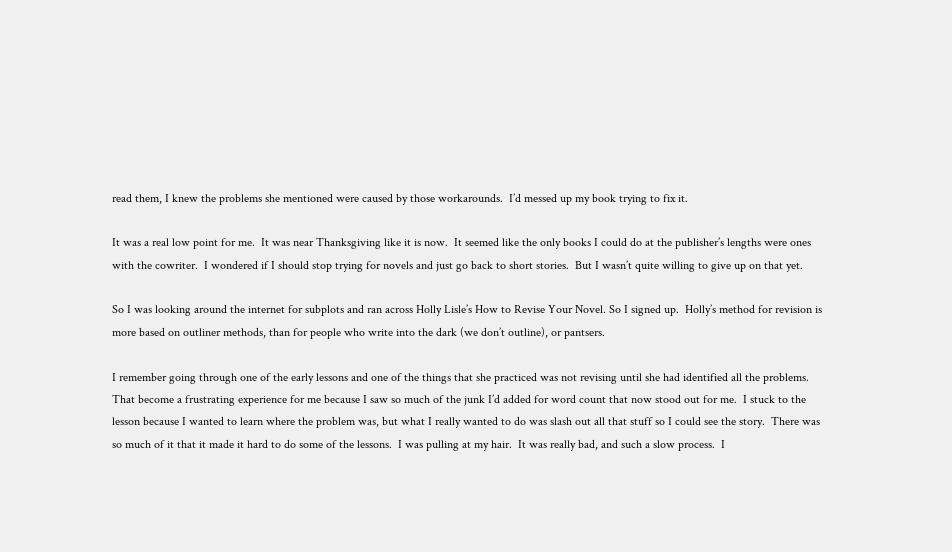read them, I knew the problems she mentioned were caused by those workarounds.  I’d messed up my book trying to fix it.

It was a real low point for me.  It was near Thanksgiving like it is now.  It seemed like the only books I could do at the publisher’s lengths were ones with the cowriter.  I wondered if I should stop trying for novels and just go back to short stories.  But I wasn’t quite willing to give up on that yet.

So I was looking around the internet for subplots and ran across Holly Lisle’s How to Revise Your Novel. So I signed up.  Holly’s method for revision is more based on outliner methods, than for people who write into the dark (we don’t outline), or pantsers.

I remember going through one of the early lessons and one of the things that she practiced was not revising until she had identified all the problems.  That become a frustrating experience for me because I saw so much of the junk I’d added for word count that now stood out for me.  I stuck to the lesson because I wanted to learn where the problem was, but what I really wanted to do was slash out all that stuff so I could see the story.  There was so much of it that it made it hard to do some of the lessons.  I was pulling at my hair.  It was really bad, and such a slow process.  I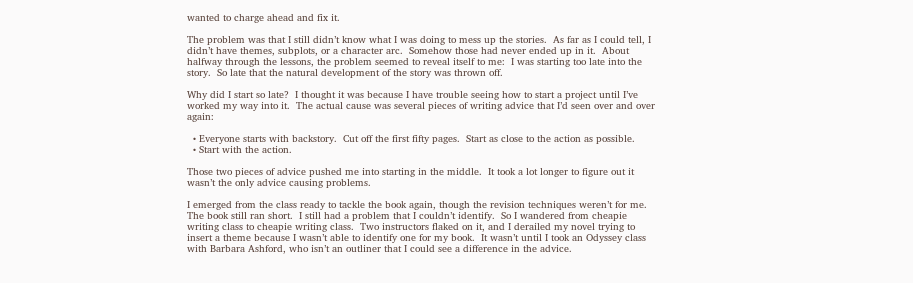wanted to charge ahead and fix it.

The problem was that I still didn’t know what I was doing to mess up the stories.  As far as I could tell, I didn’t have themes, subplots, or a character arc.  Somehow those had never ended up in it.  About halfway through the lessons, the problem seemed to reveal itself to me:  I was starting too late into the story.  So late that the natural development of the story was thrown off.

Why did I start so late?  I thought it was because I have trouble seeing how to start a project until I’ve worked my way into it.  The actual cause was several pieces of writing advice that I’d seen over and over again:

  • Everyone starts with backstory.  Cut off the first fifty pages.  Start as close to the action as possible.
  • Start with the action.

Those two pieces of advice pushed me into starting in the middle.  It took a lot longer to figure out it wasn’t the only advice causing problems.

I emerged from the class ready to tackle the book again, though the revision techniques weren’t for me.  The book still ran short.  I still had a problem that I couldn’t identify.  So I wandered from cheapie writing class to cheapie writing class.  Two instructors flaked on it, and I derailed my novel trying to insert a theme because I wasn’t able to identify one for my book.  It wasn’t until I took an Odyssey class with Barbara Ashford, who isn’t an outliner that I could see a difference in the advice.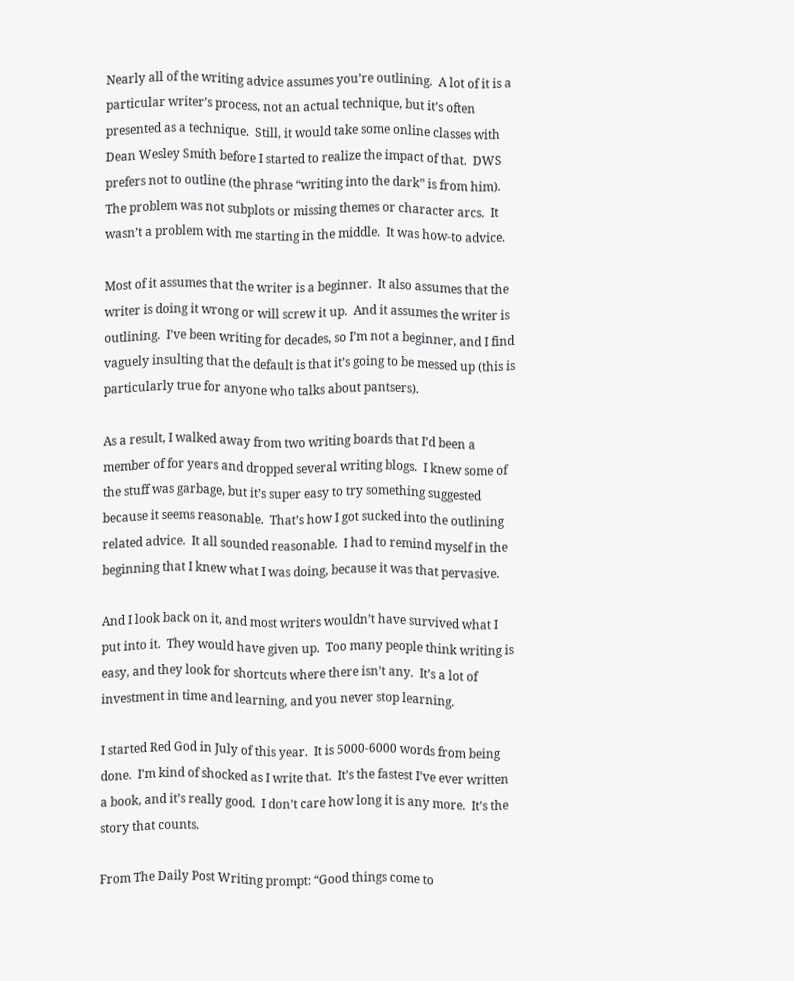Nearly all of the writing advice assumes you’re outlining.  A lot of it is a particular writer’s process, not an actual technique, but it’s often presented as a technique.  Still, it would take some online classes with Dean Wesley Smith before I started to realize the impact of that.  DWS prefers not to outline (the phrase “writing into the dark” is from him).  The problem was not subplots or missing themes or character arcs.  It wasn’t a problem with me starting in the middle.  It was how-to advice.

Most of it assumes that the writer is a beginner.  It also assumes that the writer is doing it wrong or will screw it up.  And it assumes the writer is outlining.  I’ve been writing for decades, so I’m not a beginner, and I find vaguely insulting that the default is that it’s going to be messed up (this is particularly true for anyone who talks about pantsers).

As a result, I walked away from two writing boards that I’d been a member of for years and dropped several writing blogs.  I knew some of the stuff was garbage, but it’s super easy to try something suggested because it seems reasonable.  That’s how I got sucked into the outlining related advice.  It all sounded reasonable.  I had to remind myself in the beginning that I knew what I was doing, because it was that pervasive.

And I look back on it, and most writers wouldn’t have survived what I put into it.  They would have given up.  Too many people think writing is easy, and they look for shortcuts where there isn’t any.  It’s a lot of investment in time and learning, and you never stop learning.

I started Red God in July of this year.  It is 5000-6000 words from being done.  I’m kind of shocked as I write that.  It’s the fastest I’ve ever written a book, and it’s really good.  I don’t care how long it is any more.  It’s the story that counts.

From The Daily Post Writing prompt: “Good things come to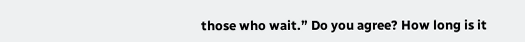those who wait.” Do you agree? How long is it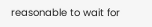reasonable to wait for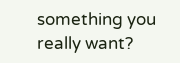something you really want?